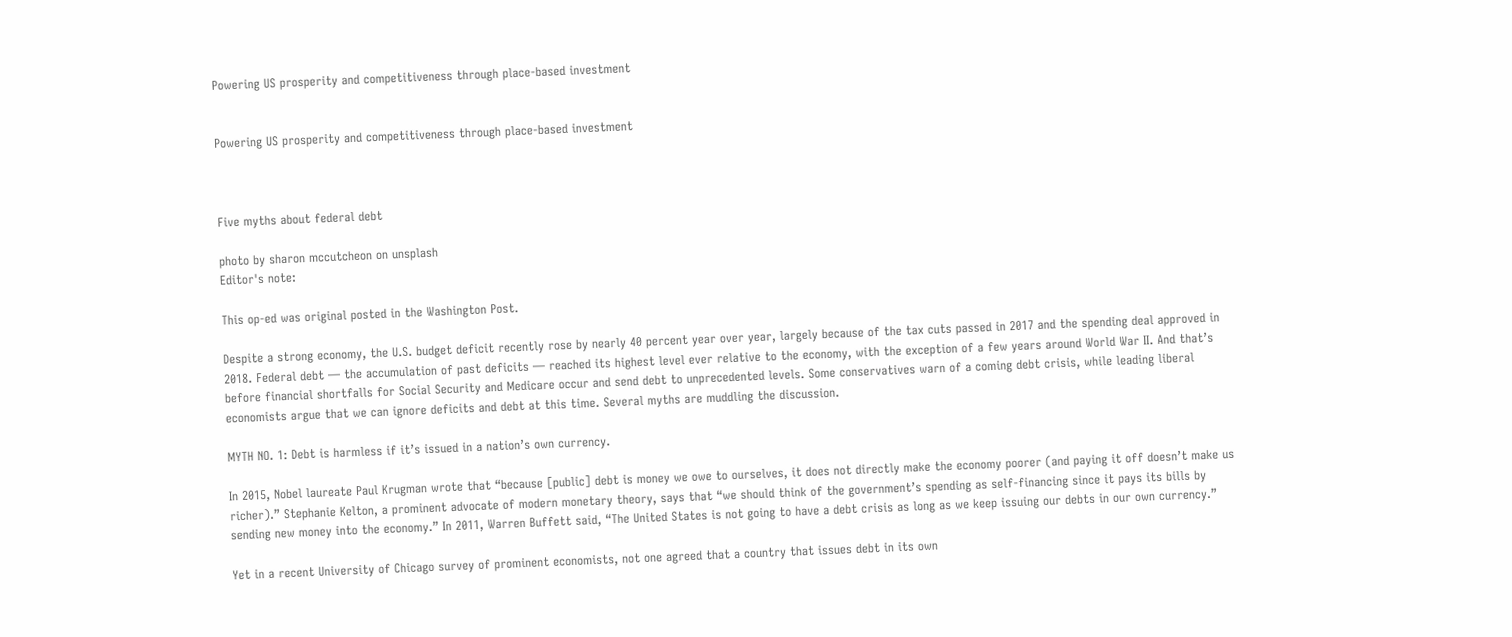Powering US prosperity and competitiveness through place-based investment


Powering US prosperity and competitiveness through place-based investment



Five myths about federal debt

photo by sharon mccutcheon on unsplash
Editor's note:

This op-ed was original posted in the Washington Post.

Despite a strong economy, the U.S. budget deficit recently rose by nearly 40 percent year over year, largely because of the tax cuts passed in 2017 and the spending deal approved in 2018. Federal debt — the accumulation of past deficits — reached its highest level ever relative to the economy, with the exception of a few years around World War II. And that’s before financial shortfalls for Social Security and Medicare occur and send debt to unprecedented levels. Some conservatives warn of a coming debt crisis, while leading liberal economists argue that we can ignore deficits and debt at this time. Several myths are muddling the discussion.

MYTH NO. 1: Debt is harmless if it’s issued in a nation’s own currency.

In 2015, Nobel laureate Paul Krugman wrote that “because [public] debt is money we owe to ourselves, it does not directly make the economy poorer (and paying it off doesn’t make us richer).” Stephanie Kelton, a prominent advocate of modern monetary theory, says that “we should think of the government’s spending as self-financing since it pays its bills by sending new money into the economy.” In 2011, Warren Buffett said, “The United States is not going to have a debt crisis as long as we keep issuing our debts in our own currency.”

Yet in a recent University of Chicago survey of prominent economists, not one agreed that a country that issues debt in its own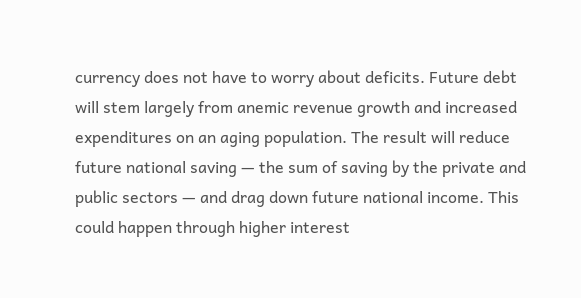currency does not have to worry about deficits. Future debt will stem largely from anemic revenue growth and increased expenditures on an aging population. The result will reduce future national saving — the sum of saving by the private and public sectors — and drag down future national income. This could happen through higher interest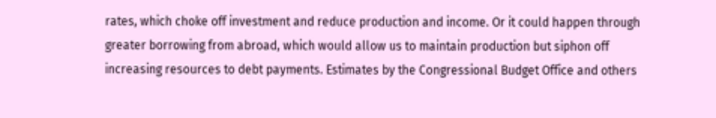rates, which choke off investment and reduce production and income. Or it could happen through greater borrowing from abroad, which would allow us to maintain production but siphon off increasing resources to debt payments. Estimates by the Congressional Budget Office and others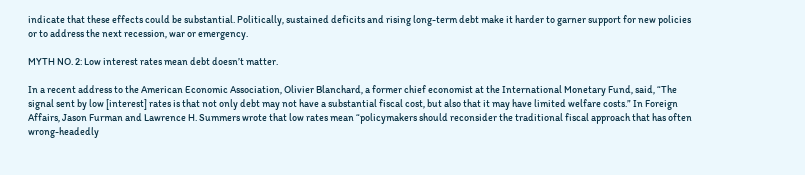indicate that these effects could be substantial. Politically, sustained deficits and rising long-term debt make it harder to garner support for new policies or to address the next recession, war or emergency.

MYTH NO. 2: Low interest rates mean debt doesn’t matter.

In a recent address to the American Economic Association, Olivier Blanchard, a former chief economist at the International Monetary Fund, said, “The signal sent by low [interest] rates is that not only debt may not have a substantial fiscal cost, but also that it may have limited welfare costs.” In Foreign Affairs, Jason Furman and Lawrence H. Summers wrote that low rates mean “policymakers should reconsider the traditional fiscal approach that has often wrong-headedly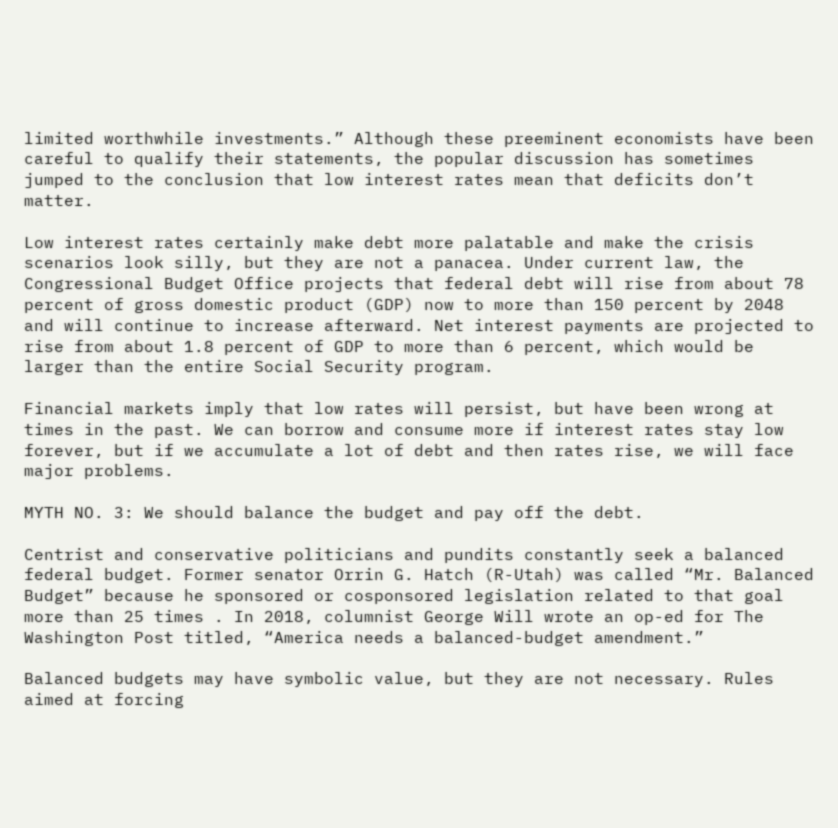limited worthwhile investments.” Although these preeminent economists have been careful to qualify their statements, the popular discussion has sometimes jumped to the conclusion that low interest rates mean that deficits don’t matter.

Low interest rates certainly make debt more palatable and make the crisis scenarios look silly, but they are not a panacea. Under current law, the Congressional Budget Office projects that federal debt will rise from about 78 percent of gross domestic product (GDP) now to more than 150 percent by 2048 and will continue to increase afterward. Net interest payments are projected to rise from about 1.8 percent of GDP to more than 6 percent, which would be larger than the entire Social Security program.

Financial markets imply that low rates will persist, but have been wrong at times in the past. We can borrow and consume more if interest rates stay low forever, but if we accumulate a lot of debt and then rates rise, we will face major problems.

MYTH NO. 3: We should balance the budget and pay off the debt.

Centrist and conservative politicians and pundits constantly seek a balanced federal budget. Former senator Orrin G. Hatch (R-Utah) was called “Mr. Balanced Budget” because he sponsored or cosponsored legislation related to that goal  more than 25 times . In 2018, columnist George Will wrote an op-ed for The Washington Post titled, “America needs a balanced-budget amendment.”

Balanced budgets may have symbolic value, but they are not necessary. Rules aimed at forcing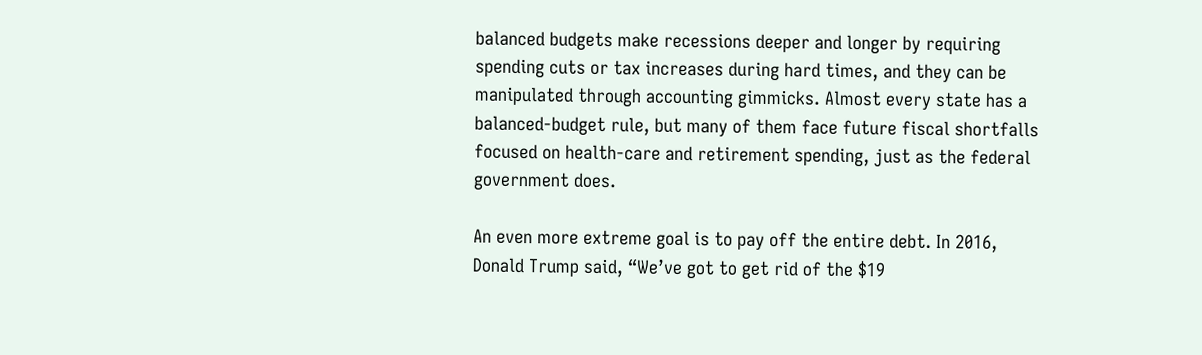balanced budgets make recessions deeper and longer by requiring spending cuts or tax increases during hard times, and they can be manipulated through accounting gimmicks. Almost every state has a balanced-budget rule, but many of them face future fiscal shortfalls focused on health-care and retirement spending, just as the federal government does.

An even more extreme goal is to pay off the entire debt. In 2016, Donald Trump said, “We’ve got to get rid of the $19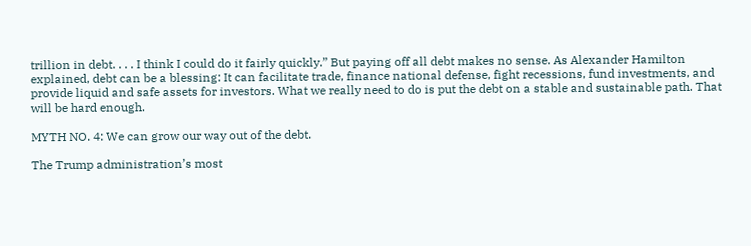trillion in debt. . . . I think I could do it fairly quickly.” But paying off all debt makes no sense. As Alexander Hamilton explained, debt can be a blessing: It can facilitate trade, finance national defense, fight recessions, fund investments, and provide liquid and safe assets for investors. What we really need to do is put the debt on a stable and sustainable path. That will be hard enough.

MYTH NO. 4: We can grow our way out of the debt.

The Trump administration’s most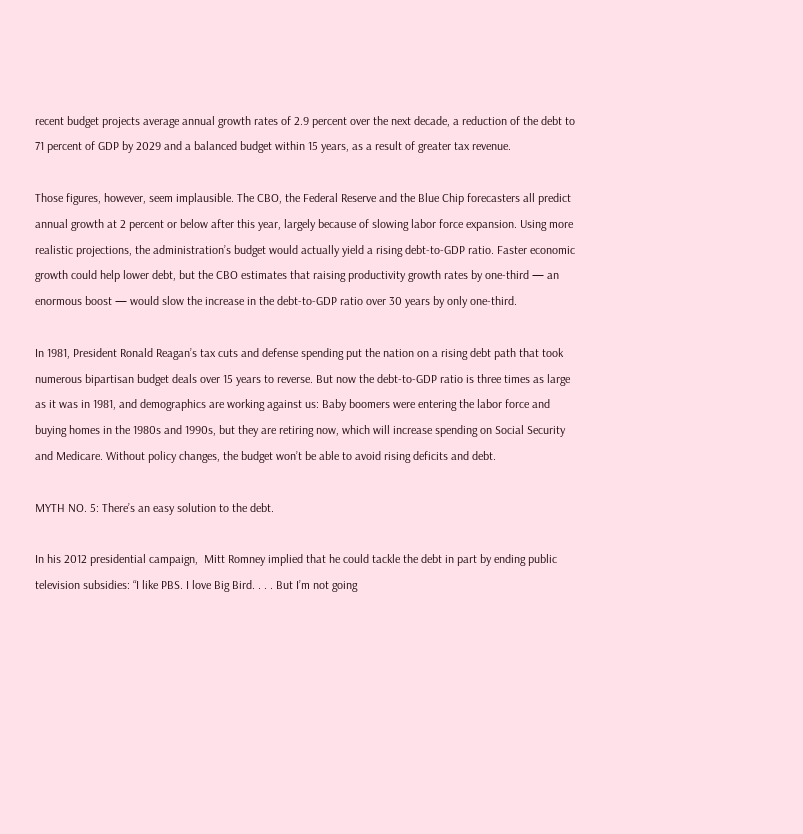recent budget projects average annual growth rates of 2.9 percent over the next decade, a reduction of the debt to 71 percent of GDP by 2029 and a balanced budget within 15 years, as a result of greater tax revenue.

Those figures, however, seem implausible. The CBO, the Federal Reserve and the Blue Chip forecasters all predict annual growth at 2 percent or below after this year, largely because of slowing labor force expansion. Using more realistic projections, the administration’s budget would actually yield a rising debt-to-GDP ratio. Faster economic growth could help lower debt, but the CBO estimates that raising productivity growth rates by one-third — an enormous boost — would slow the increase in the debt-to-GDP ratio over 30 years by only one-third.

In 1981, President Ronald Reagan’s tax cuts and defense spending put the nation on a rising debt path that took numerous bipartisan budget deals over 15 years to reverse. But now the debt-to-GDP ratio is three times as large as it was in 1981, and demographics are working against us: Baby boomers were entering the labor force and buying homes in the 1980s and 1990s, but they are retiring now, which will increase spending on Social Security and Medicare. Without policy changes, the budget won’t be able to avoid rising deficits and debt.

MYTH NO. 5: There’s an easy solution to the debt.

In his 2012 presidential campaign,  Mitt Romney implied that he could tackle the debt in part by ending public television subsidies: “I like PBS. I love Big Bird. . . . But I’m not going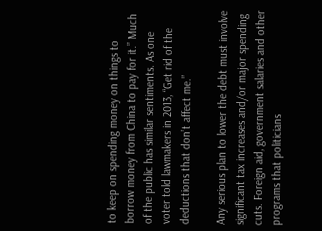to keep on spending money on things to borrow money from China to pay for it.” Much of the public has similar sentiments. As one voter told lawmakers in 2013, “Get rid of the deductions that don’t affect me.”

Any serious plan to lower the debt must involve significant tax increases and/or major spending cuts. Foreign aid, government salaries and other programs that politicians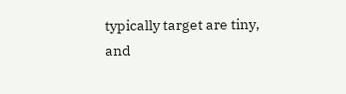typically target are tiny, and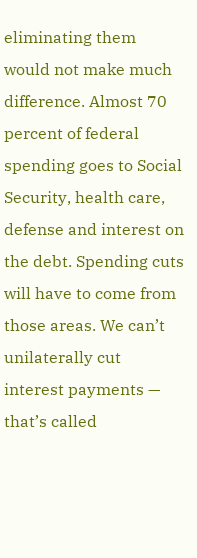eliminating them would not make much difference. Almost 70 percent of federal spending goes to Social Security, health care, defense and interest on the debt. Spending cuts will have to come from those areas. We can’t unilaterally cut interest payments — that’s called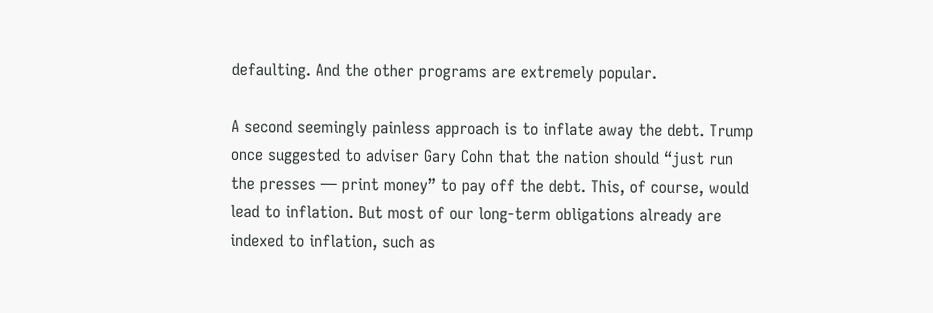defaulting. And the other programs are extremely popular.

A second seemingly painless approach is to inflate away the debt. Trump once suggested to adviser Gary Cohn that the nation should “just run the presses — print money” to pay off the debt. This, of course, would lead to inflation. But most of our long-term obligations already are indexed to inflation, such as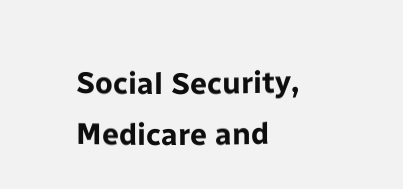Social Security, Medicare and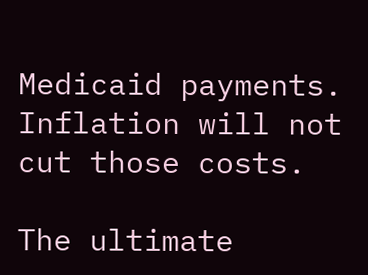Medicaid payments. Inflation will not cut those costs.

The ultimate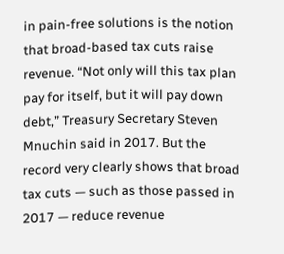in pain-free solutions is the notion that broad-based tax cuts raise revenue. “Not only will this tax plan pay for itself, but it will pay down debt,” Treasury Secretary Steven Mnuchin said in 2017. But the record very clearly shows that broad tax cuts — such as those passed in 2017 — reduce revenue